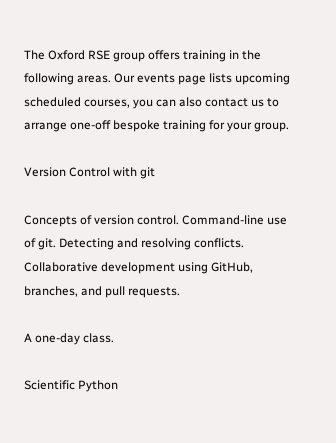The Oxford RSE group offers training in the following areas. Our events page lists upcoming scheduled courses, you can also contact us to arrange one-off bespoke training for your group.

Version Control with git

Concepts of version control. Command-line use of git. Detecting and resolving conflicts. Collaborative development using GitHub, branches, and pull requests.

A one-day class.

Scientific Python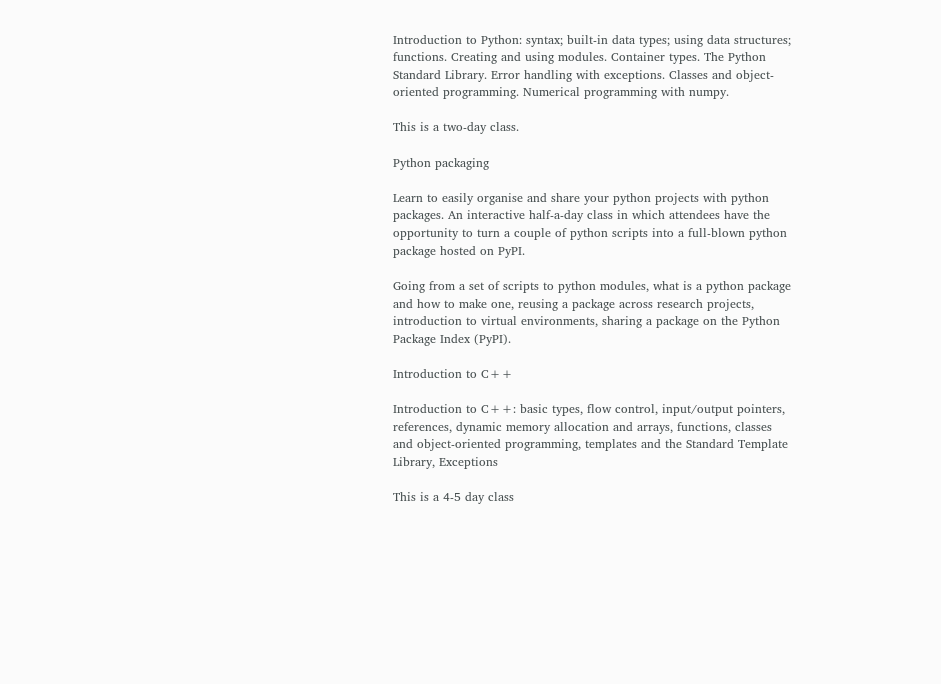Introduction to Python: syntax; built-in data types; using data structures; functions. Creating and using modules. Container types. The Python Standard Library. Error handling with exceptions. Classes and object-oriented programming. Numerical programming with numpy.

This is a two-day class.

Python packaging

Learn to easily organise and share your python projects with python packages. An interactive half-a-day class in which attendees have the opportunity to turn a couple of python scripts into a full-blown python package hosted on PyPI.

Going from a set of scripts to python modules, what is a python package and how to make one, reusing a package across research projects, introduction to virtual environments, sharing a package on the Python Package Index (PyPI).

Introduction to C++

Introduction to C++: basic types, flow control, input/output pointers, references, dynamic memory allocation and arrays, functions, classes and object-oriented programming, templates and the Standard Template Library, Exceptions

This is a 4-5 day class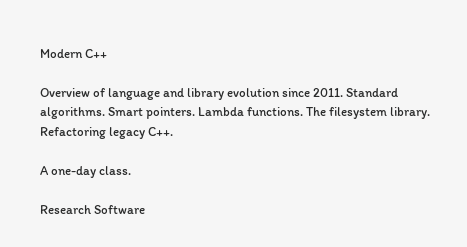Modern C++

Overview of language and library evolution since 2011. Standard algorithms. Smart pointers. Lambda functions. The filesystem library. Refactoring legacy C++.

A one-day class.

Research Software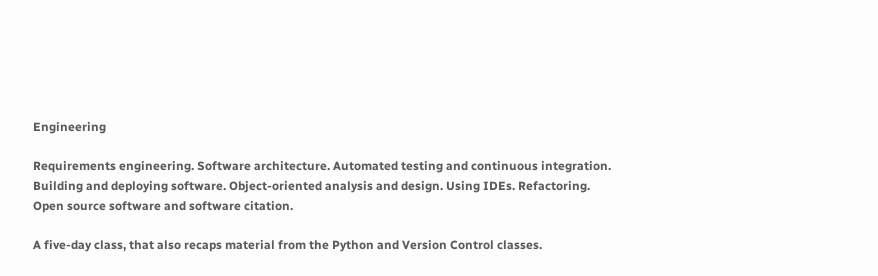Engineering

Requirements engineering. Software architecture. Automated testing and continuous integration. Building and deploying software. Object-oriented analysis and design. Using IDEs. Refactoring. Open source software and software citation.

A five-day class, that also recaps material from the Python and Version Control classes.